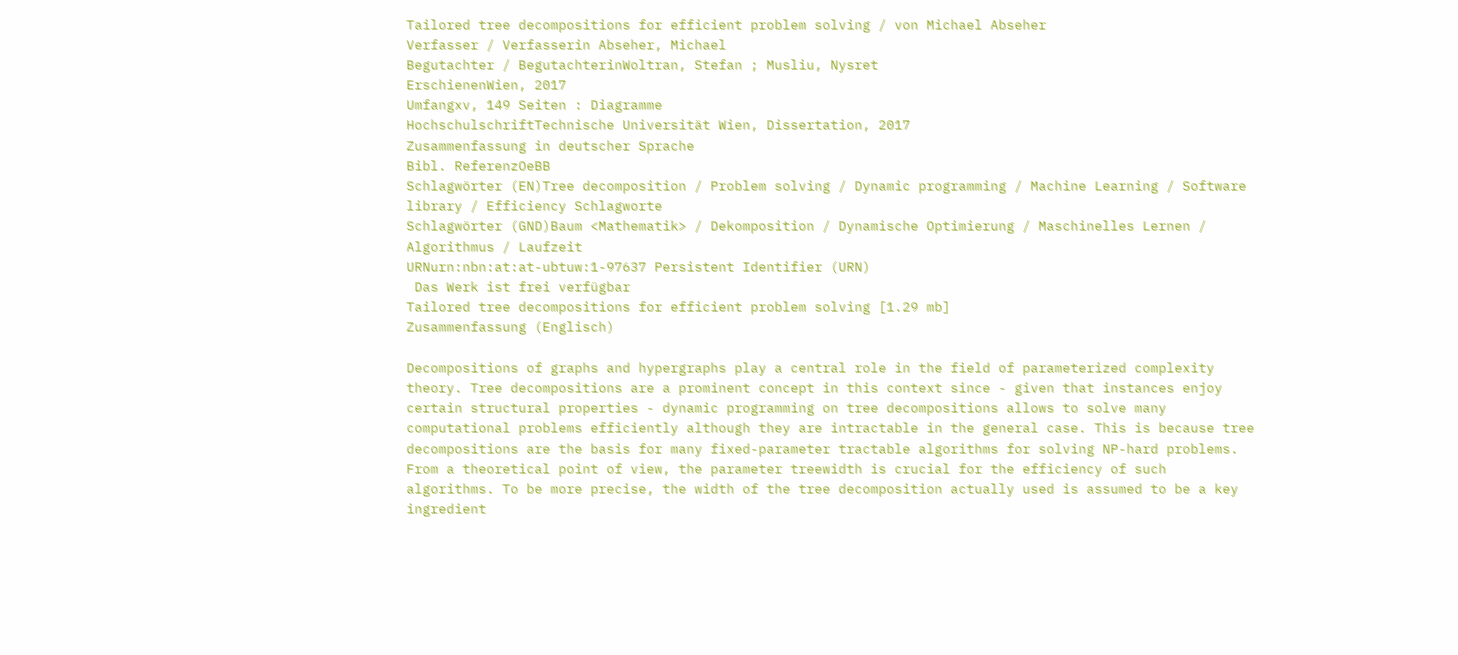Tailored tree decompositions for efficient problem solving / von Michael Abseher
Verfasser / Verfasserin Abseher, Michael
Begutachter / BegutachterinWoltran, Stefan ; Musliu, Nysret
ErschienenWien, 2017
Umfangxv, 149 Seiten : Diagramme
HochschulschriftTechnische Universität Wien, Dissertation, 2017
Zusammenfassung in deutscher Sprache
Bibl. ReferenzOeBB
Schlagwörter (EN)Tree decomposition / Problem solving / Dynamic programming / Machine Learning / Software library / Efficiency Schlagworte
Schlagwörter (GND)Baum <Mathematik> / Dekomposition / Dynamische Optimierung / Maschinelles Lernen / Algorithmus / Laufzeit
URNurn:nbn:at:at-ubtuw:1-97637 Persistent Identifier (URN)
 Das Werk ist frei verfügbar
Tailored tree decompositions for efficient problem solving [1.29 mb]
Zusammenfassung (Englisch)

Decompositions of graphs and hypergraphs play a central role in the field of parameterized complexity theory. Tree decompositions are a prominent concept in this context since - given that instances enjoy certain structural properties - dynamic programming on tree decompositions allows to solve many computational problems efficiently although they are intractable in the general case. This is because tree decompositions are the basis for many fixed-parameter tractable algorithms for solving NP-hard problems. From a theoretical point of view, the parameter treewidth is crucial for the efficiency of such algorithms. To be more precise, the width of the tree decomposition actually used is assumed to be a key ingredient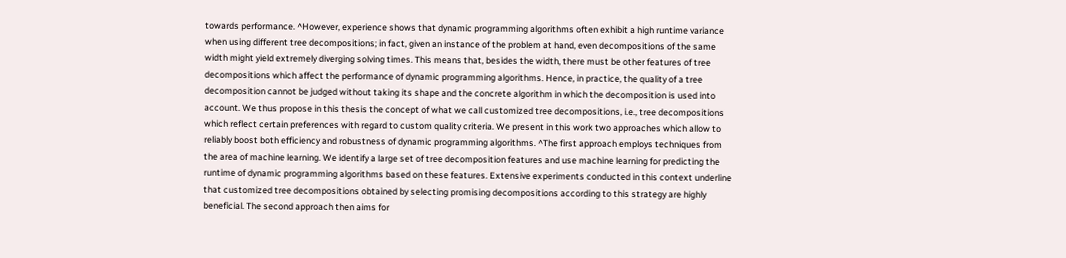towards performance. ^However, experience shows that dynamic programming algorithms often exhibit a high runtime variance when using different tree decompositions; in fact, given an instance of the problem at hand, even decompositions of the same width might yield extremely diverging solving times. This means that, besides the width, there must be other features of tree decompositions which affect the performance of dynamic programming algorithms. Hence, in practice, the quality of a tree decomposition cannot be judged without taking its shape and the concrete algorithm in which the decomposition is used into account. We thus propose in this thesis the concept of what we call customized tree decompositions, i.e., tree decompositions which reflect certain preferences with regard to custom quality criteria. We present in this work two approaches which allow to reliably boost both efficiency and robustness of dynamic programming algorithms. ^The first approach employs techniques from the area of machine learning. We identify a large set of tree decomposition features and use machine learning for predicting the runtime of dynamic programming algorithms based on these features. Extensive experiments conducted in this context underline that customized tree decompositions obtained by selecting promising decompositions according to this strategy are highly beneficial. The second approach then aims for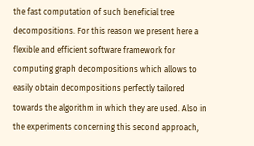the fast computation of such beneficial tree decompositions. For this reason we present here a flexible and efficient software framework for computing graph decompositions which allows to easily obtain decompositions perfectly tailored towards the algorithm in which they are used. Also in the experiments concerning this second approach,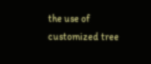the use of customized tree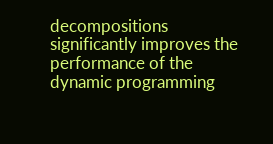decompositions significantly improves the performance of the dynamic programming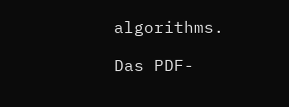algorithms.

Das PDF-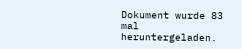Dokument wurde 83 mal heruntergeladen.